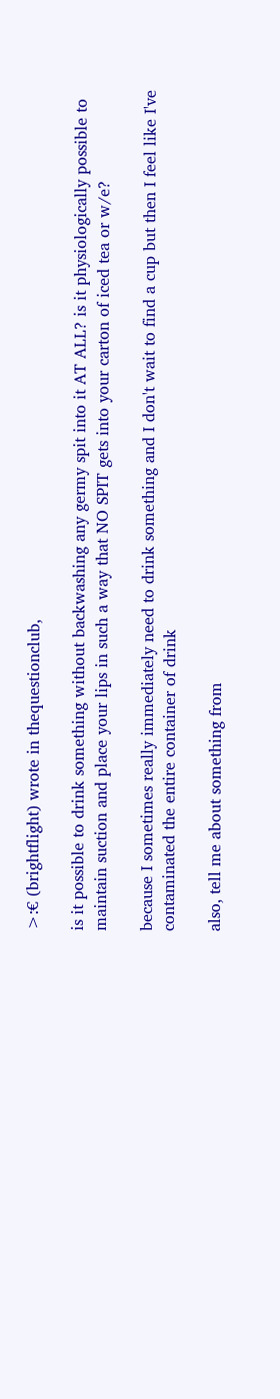>:€ (brightflight) wrote in thequestionclub,

is it possible to drink something without backwashing any germy spit into it AT ALL? is it physiologically possible to maintain suction and place your lips in such a way that NO SPIT gets into your carton of iced tea or w/e?

because I sometimes really immediately need to drink something and I don't wait to find a cup but then I feel like I've contaminated the entire container of drink

also, tell me about something from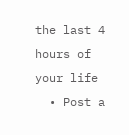the last 4 hours of your life
  • Post a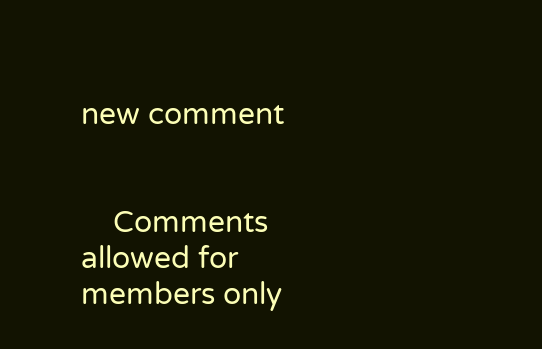new comment


    Comments allowed for members only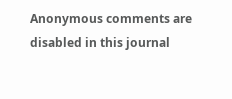Anonymous comments are disabled in this journal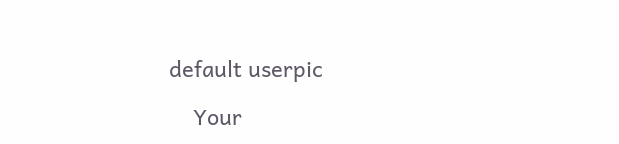default userpic

    Your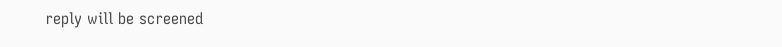reply will be screened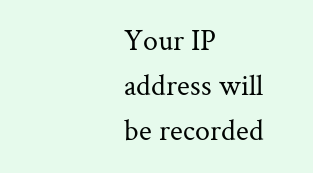Your IP address will be recorded